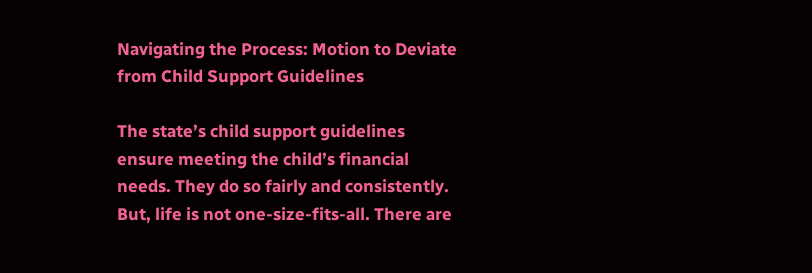Navigating the Process: Motion to Deviate from Child Support Guidelines

The state’s child support guidelines ensure meeting the child’s financial needs. They do so fairly and consistently. But, life is not one-size-fits-all. There are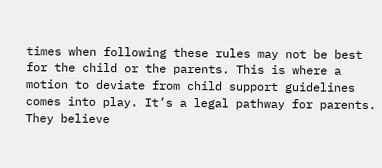times when following these rules may not be best for the child or the parents. This is where a motion to deviate from child support guidelines comes into play. It’s a legal pathway for parents. They believe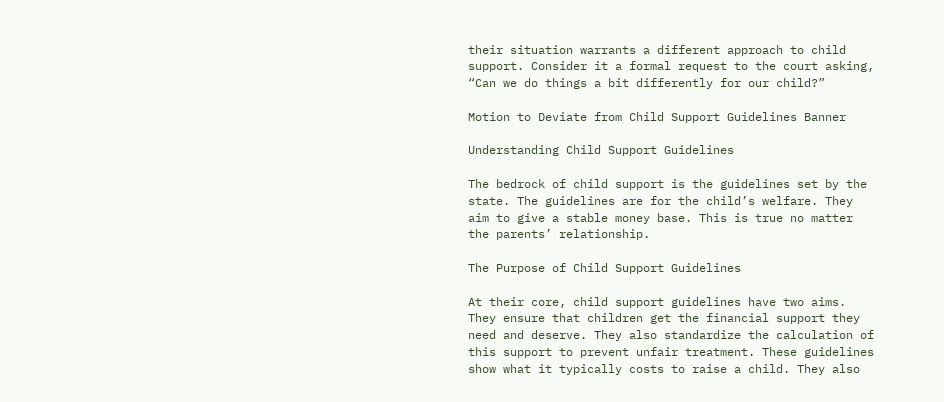their situation warrants a different approach to child support. Consider it a formal request to the court asking, “Can we do things a bit differently for our child?”

Motion to Deviate from Child Support Guidelines Banner

Understanding Child Support Guidelines

The bedrock of child support is the guidelines set by the state. The guidelines are for the child’s welfare. They aim to give a stable money base. This is true no matter the parents’ relationship.

The Purpose of Child Support Guidelines

At their core, child support guidelines have two aims. They ensure that children get the financial support they need and deserve. They also standardize the calculation of this support to prevent unfair treatment. These guidelines show what it typically costs to raise a child. They also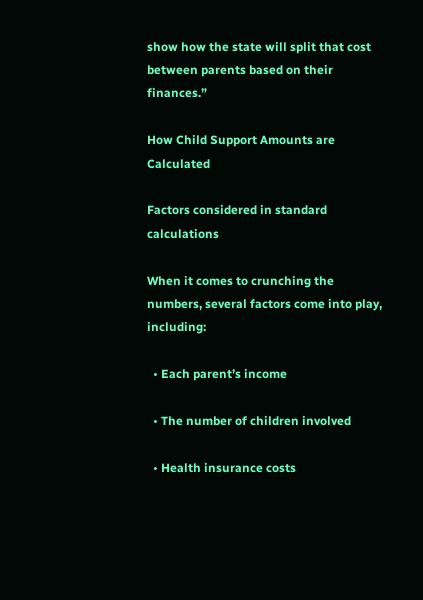show how the state will split that cost between parents based on their finances.”

How Child Support Amounts are Calculated

Factors considered in standard calculations

When it comes to crunching the numbers, several factors come into play, including:

  • Each parent’s income

  • The number of children involved

  • Health insurance costs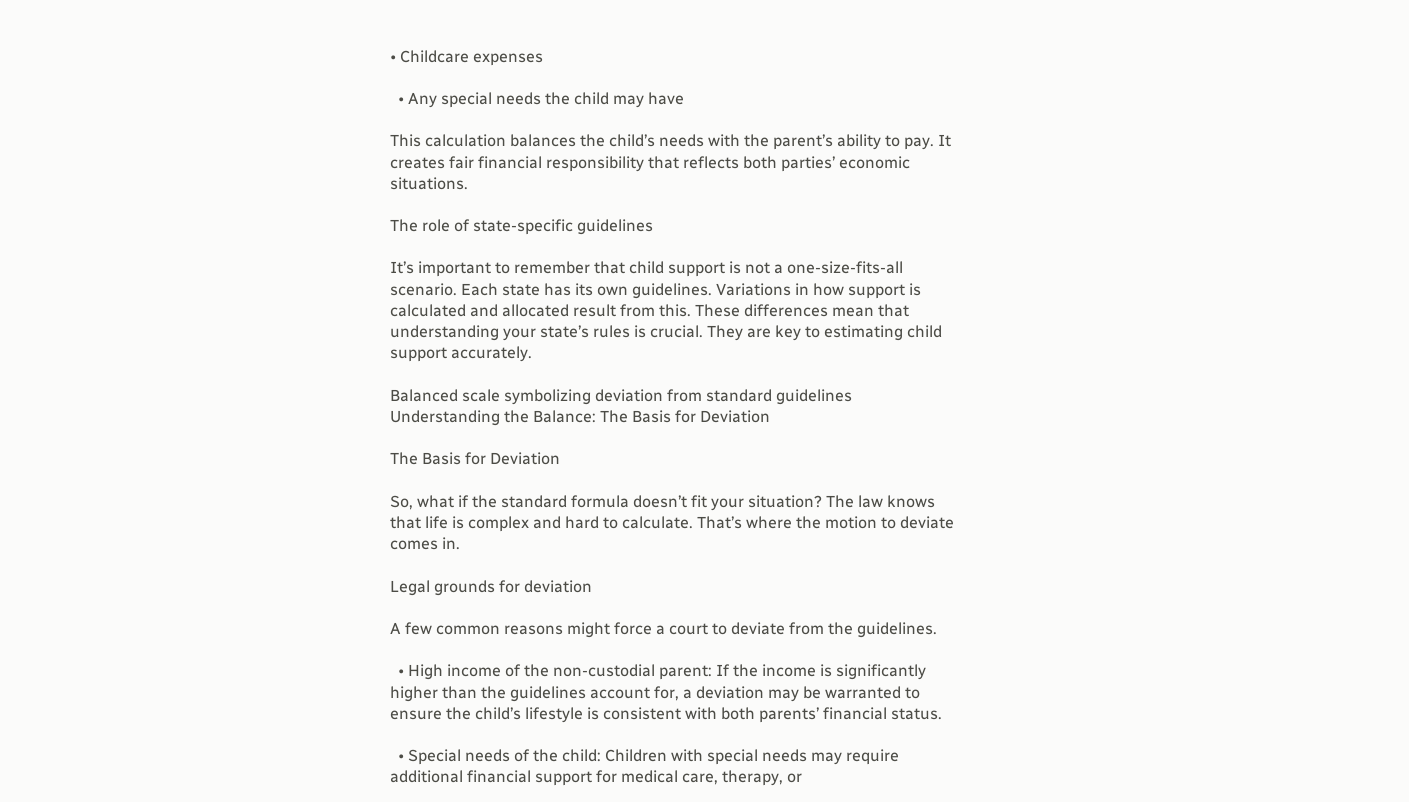• Childcare expenses

  • Any special needs the child may have

This calculation balances the child’s needs with the parent’s ability to pay. It creates fair financial responsibility that reflects both parties’ economic situations.

The role of state-specific guidelines

It’s important to remember that child support is not a one-size-fits-all scenario. Each state has its own guidelines. Variations in how support is calculated and allocated result from this. These differences mean that understanding your state’s rules is crucial. They are key to estimating child support accurately.

Balanced scale symbolizing deviation from standard guidelines
Understanding the Balance: The Basis for Deviation

The Basis for Deviation

So, what if the standard formula doesn’t fit your situation? The law knows that life is complex and hard to calculate. That’s where the motion to deviate comes in.

Legal grounds for deviation

A few common reasons might force a court to deviate from the guidelines.

  • High income of the non-custodial parent: If the income is significantly higher than the guidelines account for, a deviation may be warranted to ensure the child’s lifestyle is consistent with both parents’ financial status.

  • Special needs of the child: Children with special needs may require additional financial support for medical care, therapy, or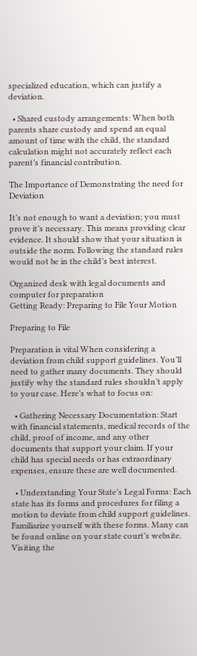specialized education, which can justify a deviation.

  • Shared custody arrangements: When both parents share custody and spend an equal amount of time with the child, the standard calculation might not accurately reflect each parent’s financial contribution.

The Importance of Demonstrating the need for Deviation

It’s not enough to want a deviation; you must prove it’s necessary. This means providing clear evidence. It should show that your situation is outside the norm. Following the standard rules would not be in the child’s best interest.

Organized desk with legal documents and computer for preparation
Getting Ready: Preparing to File Your Motion

Preparing to File

Preparation is vital When considering a deviation from child support guidelines. You’ll need to gather many documents. They should justify why the standard rules shouldn’t apply to your case. Here’s what to focus on:

  • Gathering Necessary Documentation: Start with financial statements, medical records of the child, proof of income, and any other documents that support your claim. If your child has special needs or has extraordinary expenses, ensure these are well documented.

  • Understanding Your State’s Legal Forms: Each state has its forms and procedures for filing a motion to deviate from child support guidelines. Familiarize yourself with these forms. Many can be found online on your state court’s website. Visiting the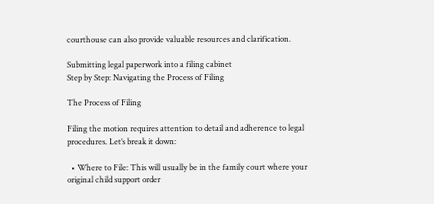courthouse can also provide valuable resources and clarification.

Submitting legal paperwork into a filing cabinet
Step by Step: Navigating the Process of Filing

The Process of Filing

Filing the motion requires attention to detail and adherence to legal procedures. Let’s break it down:

  • Where to File: This will usually be in the family court where your original child support order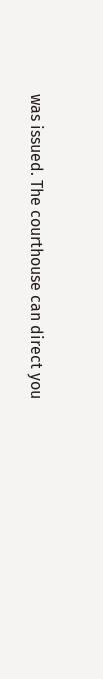was issued. The courthouse can direct you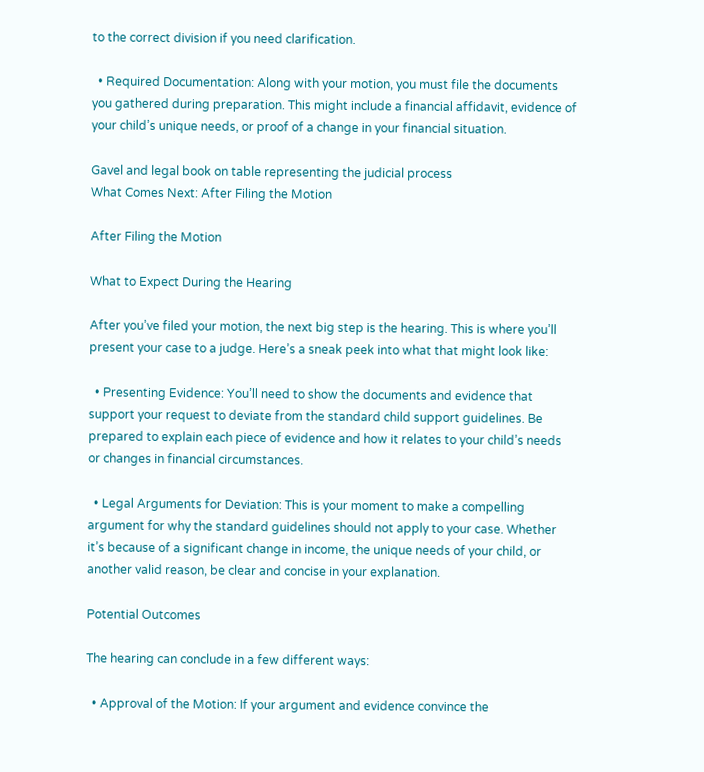to the correct division if you need clarification.

  • Required Documentation: Along with your motion, you must file the documents you gathered during preparation. This might include a financial affidavit, evidence of your child’s unique needs, or proof of a change in your financial situation.

Gavel and legal book on table representing the judicial process
What Comes Next: After Filing the Motion

After Filing the Motion

What to Expect During the Hearing

After you’ve filed your motion, the next big step is the hearing. This is where you’ll present your case to a judge. Here’s a sneak peek into what that might look like:

  • Presenting Evidence: You’ll need to show the documents and evidence that support your request to deviate from the standard child support guidelines. Be prepared to explain each piece of evidence and how it relates to your child’s needs or changes in financial circumstances.

  • Legal Arguments for Deviation: This is your moment to make a compelling argument for why the standard guidelines should not apply to your case. Whether it’s because of a significant change in income, the unique needs of your child, or another valid reason, be clear and concise in your explanation.

Potential Outcomes

The hearing can conclude in a few different ways:

  • Approval of the Motion: If your argument and evidence convince the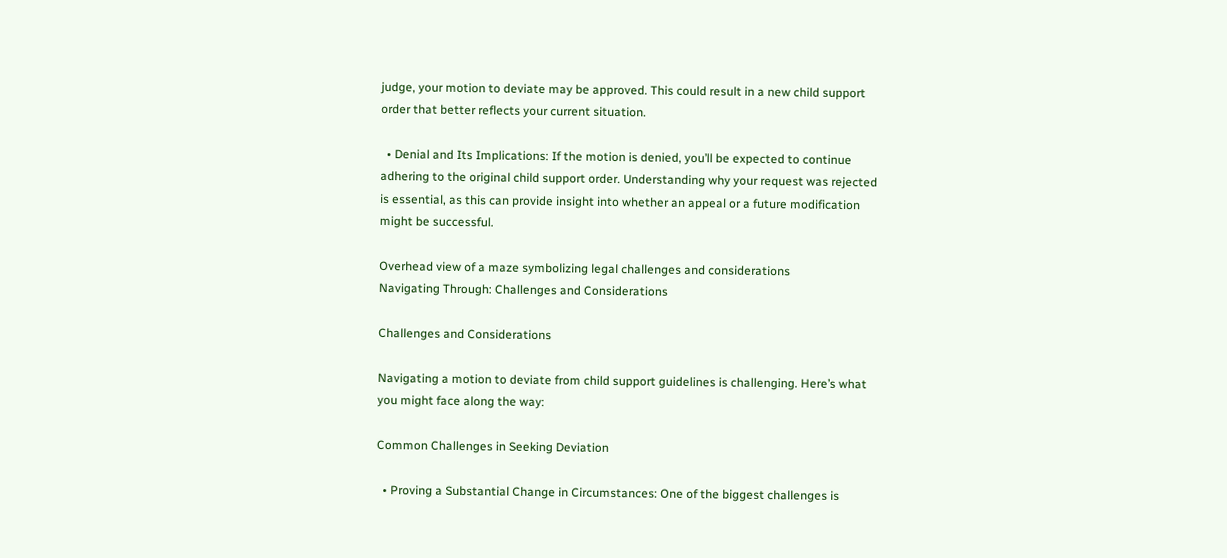judge, your motion to deviate may be approved. This could result in a new child support order that better reflects your current situation.

  • Denial and Its Implications: If the motion is denied, you’ll be expected to continue adhering to the original child support order. Understanding why your request was rejected is essential, as this can provide insight into whether an appeal or a future modification might be successful.

Overhead view of a maze symbolizing legal challenges and considerations
Navigating Through: Challenges and Considerations

Challenges and Considerations

Navigating a motion to deviate from child support guidelines is challenging. Here’s what you might face along the way:

Common Challenges in Seeking Deviation

  • Proving a Substantial Change in Circumstances: One of the biggest challenges is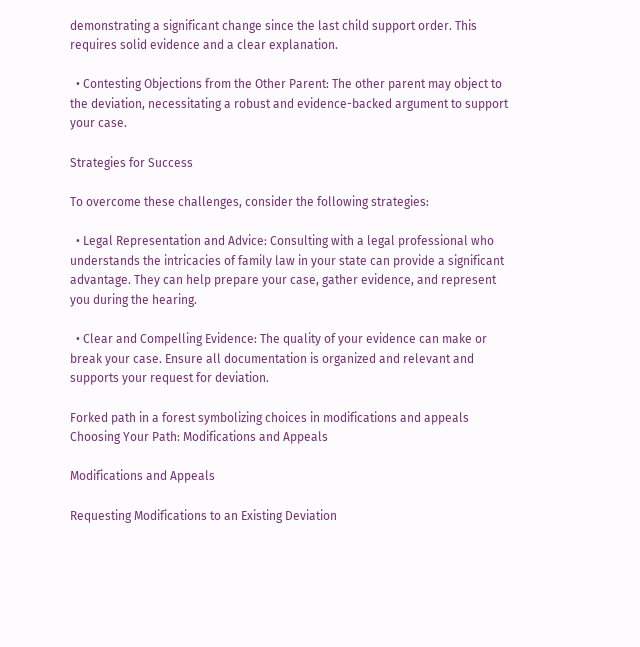demonstrating a significant change since the last child support order. This requires solid evidence and a clear explanation.

  • Contesting Objections from the Other Parent: The other parent may object to the deviation, necessitating a robust and evidence-backed argument to support your case.

Strategies for Success

To overcome these challenges, consider the following strategies:

  • Legal Representation and Advice: Consulting with a legal professional who understands the intricacies of family law in your state can provide a significant advantage. They can help prepare your case, gather evidence, and represent you during the hearing.

  • Clear and Compelling Evidence: The quality of your evidence can make or break your case. Ensure all documentation is organized and relevant and supports your request for deviation.

Forked path in a forest symbolizing choices in modifications and appeals
Choosing Your Path: Modifications and Appeals

Modifications and Appeals

Requesting Modifications to an Existing Deviation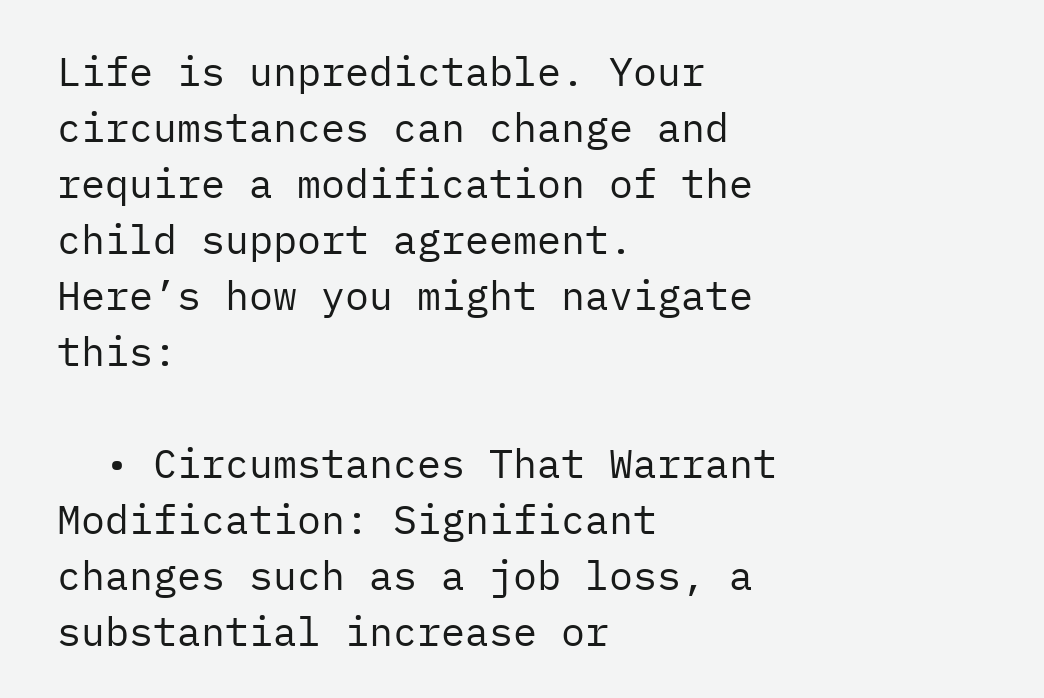Life is unpredictable. Your circumstances can change and require a modification of the child support agreement. Here’s how you might navigate this:

  • Circumstances That Warrant Modification: Significant changes such as a job loss, a substantial increase or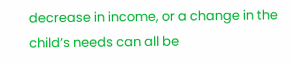decrease in income, or a change in the child’s needs can all be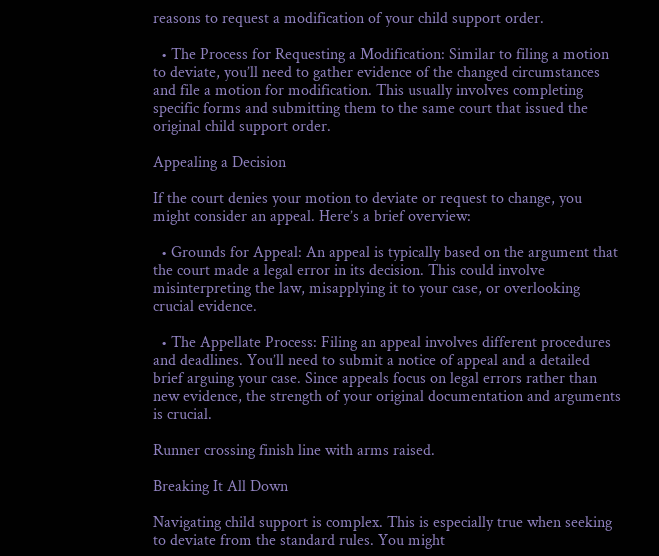reasons to request a modification of your child support order.

  • The Process for Requesting a Modification: Similar to filing a motion to deviate, you’ll need to gather evidence of the changed circumstances and file a motion for modification. This usually involves completing specific forms and submitting them to the same court that issued the original child support order.

Appealing a Decision

If the court denies your motion to deviate or request to change, you might consider an appeal. Here’s a brief overview:

  • Grounds for Appeal: An appeal is typically based on the argument that the court made a legal error in its decision. This could involve misinterpreting the law, misapplying it to your case, or overlooking crucial evidence.

  • The Appellate Process: Filing an appeal involves different procedures and deadlines. You’ll need to submit a notice of appeal and a detailed brief arguing your case. Since appeals focus on legal errors rather than new evidence, the strength of your original documentation and arguments is crucial.

Runner crossing finish line with arms raised.

Breaking It All Down

Navigating child support is complex. This is especially true when seeking to deviate from the standard rules. You might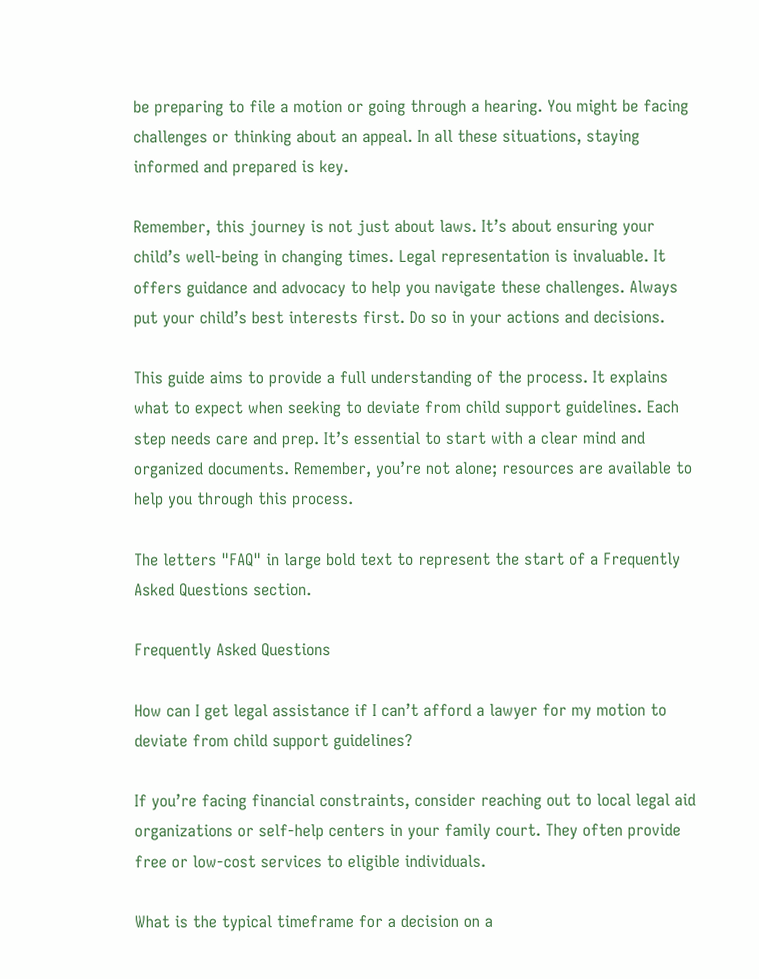be preparing to file a motion or going through a hearing. You might be facing challenges or thinking about an appeal. In all these situations, staying informed and prepared is key.

Remember, this journey is not just about laws. It’s about ensuring your child’s well-being in changing times. Legal representation is invaluable. It offers guidance and advocacy to help you navigate these challenges. Always put your child’s best interests first. Do so in your actions and decisions.

This guide aims to provide a full understanding of the process. It explains what to expect when seeking to deviate from child support guidelines. Each step needs care and prep. It’s essential to start with a clear mind and organized documents. Remember, you’re not alone; resources are available to help you through this process.

The letters "FAQ" in large bold text to represent the start of a Frequently Asked Questions section.

Frequently Asked Questions

How can I get legal assistance if I can’t afford a lawyer for my motion to deviate from child support guidelines?

If you’re facing financial constraints, consider reaching out to local legal aid organizations or self-help centers in your family court. They often provide free or low-cost services to eligible individuals.

What is the typical timeframe for a decision on a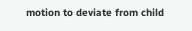motion to deviate from child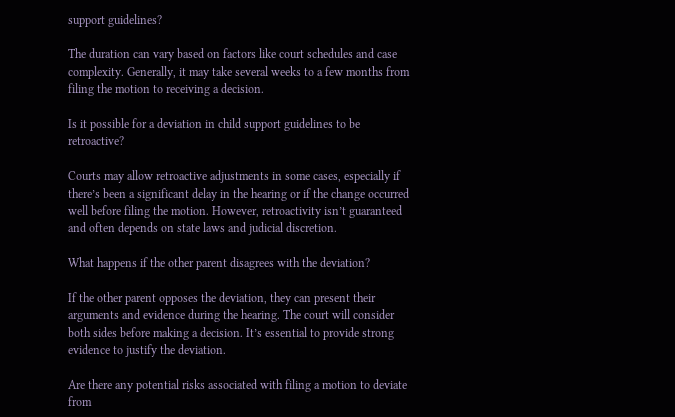support guidelines?

The duration can vary based on factors like court schedules and case complexity. Generally, it may take several weeks to a few months from filing the motion to receiving a decision.

Is it possible for a deviation in child support guidelines to be retroactive?

Courts may allow retroactive adjustments in some cases, especially if there’s been a significant delay in the hearing or if the change occurred well before filing the motion. However, retroactivity isn’t guaranteed and often depends on state laws and judicial discretion.

What happens if the other parent disagrees with the deviation?

If the other parent opposes the deviation, they can present their arguments and evidence during the hearing. The court will consider both sides before making a decision. It’s essential to provide strong evidence to justify the deviation.

Are there any potential risks associated with filing a motion to deviate from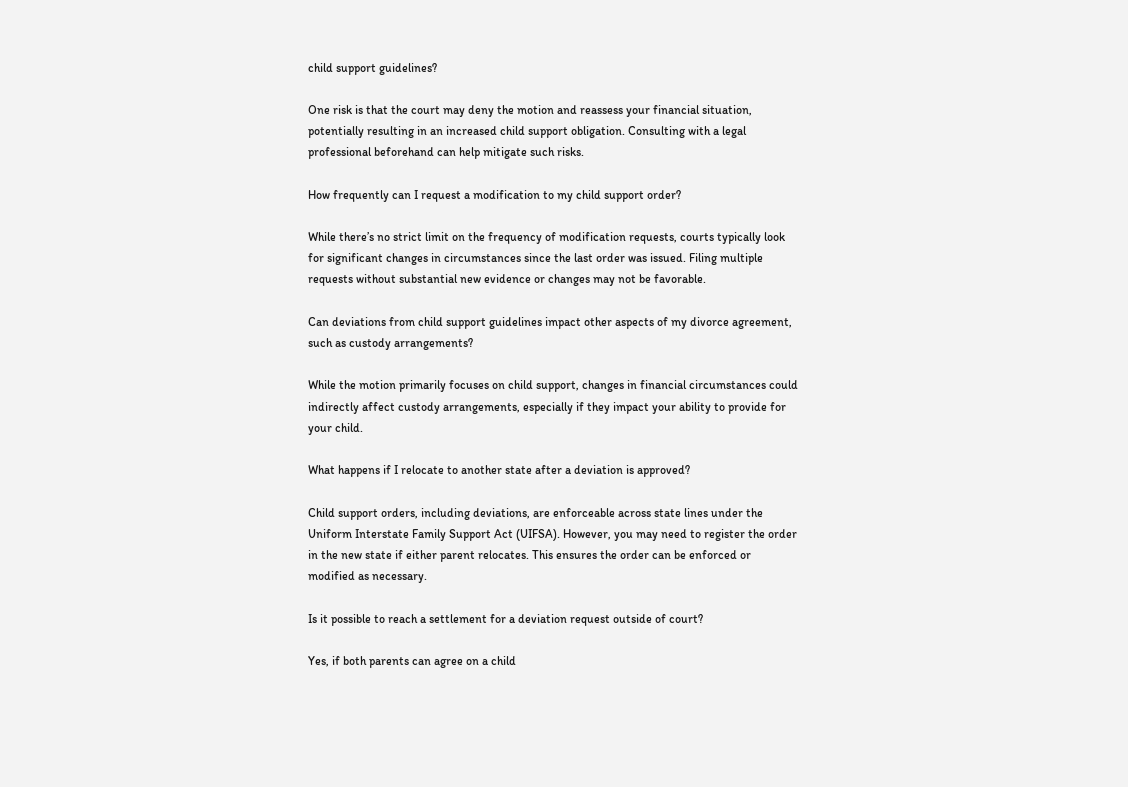child support guidelines?

One risk is that the court may deny the motion and reassess your financial situation, potentially resulting in an increased child support obligation. Consulting with a legal professional beforehand can help mitigate such risks.

How frequently can I request a modification to my child support order?

While there’s no strict limit on the frequency of modification requests, courts typically look for significant changes in circumstances since the last order was issued. Filing multiple requests without substantial new evidence or changes may not be favorable.

Can deviations from child support guidelines impact other aspects of my divorce agreement, such as custody arrangements?

While the motion primarily focuses on child support, changes in financial circumstances could indirectly affect custody arrangements, especially if they impact your ability to provide for your child.

What happens if I relocate to another state after a deviation is approved?

Child support orders, including deviations, are enforceable across state lines under the Uniform Interstate Family Support Act (UIFSA). However, you may need to register the order in the new state if either parent relocates. This ensures the order can be enforced or modified as necessary.

Is it possible to reach a settlement for a deviation request outside of court?

Yes, if both parents can agree on a child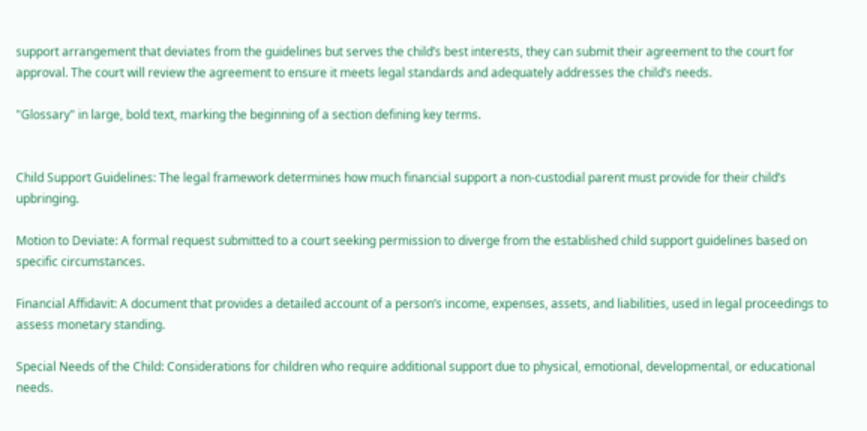support arrangement that deviates from the guidelines but serves the child’s best interests, they can submit their agreement to the court for approval. The court will review the agreement to ensure it meets legal standards and adequately addresses the child’s needs.

"Glossary" in large, bold text, marking the beginning of a section defining key terms.


Child Support Guidelines: The legal framework determines how much financial support a non-custodial parent must provide for their child’s upbringing.

Motion to Deviate: A formal request submitted to a court seeking permission to diverge from the established child support guidelines based on specific circumstances.

Financial Affidavit: A document that provides a detailed account of a person’s income, expenses, assets, and liabilities, used in legal proceedings to assess monetary standing.

Special Needs of the Child: Considerations for children who require additional support due to physical, emotional, developmental, or educational needs.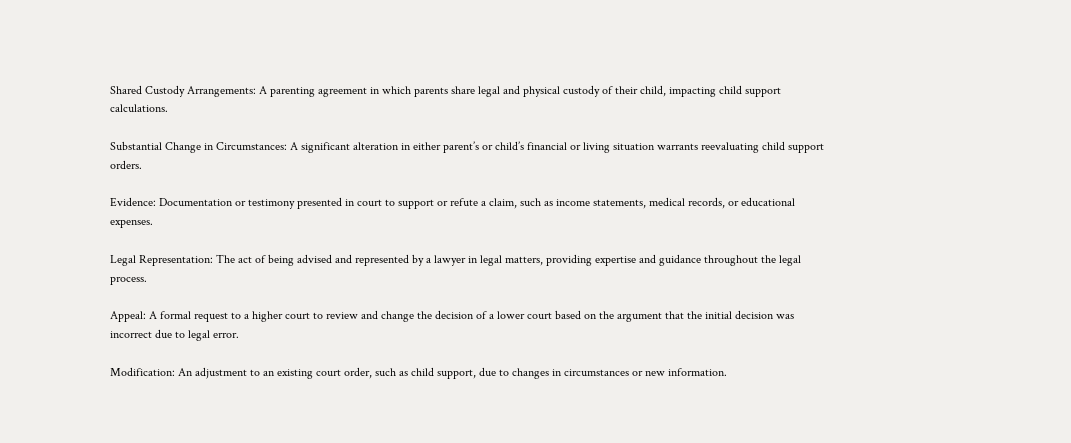Shared Custody Arrangements: A parenting agreement in which parents share legal and physical custody of their child, impacting child support calculations.

Substantial Change in Circumstances: A significant alteration in either parent’s or child’s financial or living situation warrants reevaluating child support orders.

Evidence: Documentation or testimony presented in court to support or refute a claim, such as income statements, medical records, or educational expenses.

Legal Representation: The act of being advised and represented by a lawyer in legal matters, providing expertise and guidance throughout the legal process.

Appeal: A formal request to a higher court to review and change the decision of a lower court based on the argument that the initial decision was incorrect due to legal error.

Modification: An adjustment to an existing court order, such as child support, due to changes in circumstances or new information.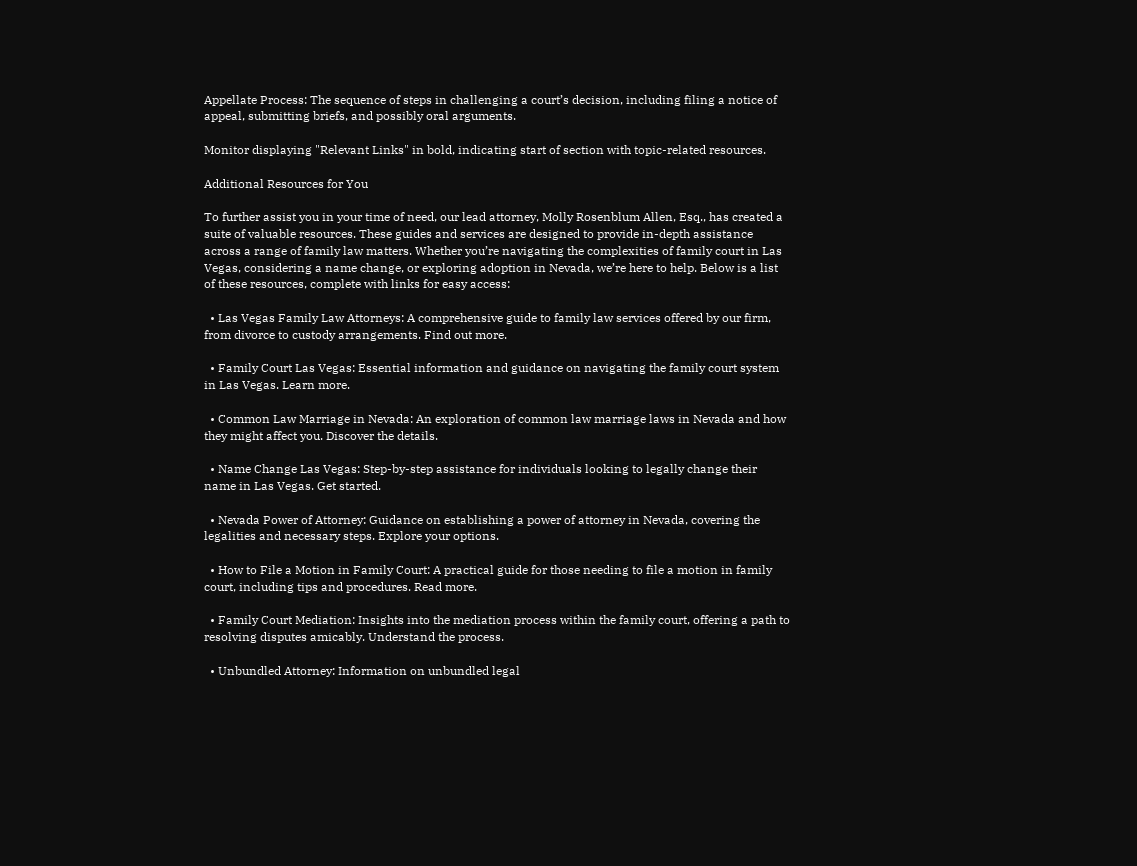Appellate Process: The sequence of steps in challenging a court’s decision, including filing a notice of appeal, submitting briefs, and possibly oral arguments.

Monitor displaying "Relevant Links" in bold, indicating start of section with topic-related resources.

Additional Resources for You

To further assist you in your time of need, our lead attorney, Molly Rosenblum Allen, Esq., has created a suite of valuable resources. These guides and services are designed to provide in-depth assistance across a range of family law matters. Whether you’re navigating the complexities of family court in Las Vegas, considering a name change, or exploring adoption in Nevada, we’re here to help. Below is a list of these resources, complete with links for easy access:

  • Las Vegas Family Law Attorneys: A comprehensive guide to family law services offered by our firm, from divorce to custody arrangements. Find out more.

  • Family Court Las Vegas: Essential information and guidance on navigating the family court system in Las Vegas. Learn more.

  • Common Law Marriage in Nevada: An exploration of common law marriage laws in Nevada and how they might affect you. Discover the details.

  • Name Change Las Vegas: Step-by-step assistance for individuals looking to legally change their name in Las Vegas. Get started.

  • Nevada Power of Attorney: Guidance on establishing a power of attorney in Nevada, covering the legalities and necessary steps. Explore your options.

  • How to File a Motion in Family Court: A practical guide for those needing to file a motion in family court, including tips and procedures. Read more.

  • Family Court Mediation: Insights into the mediation process within the family court, offering a path to resolving disputes amicably. Understand the process.

  • Unbundled Attorney: Information on unbundled legal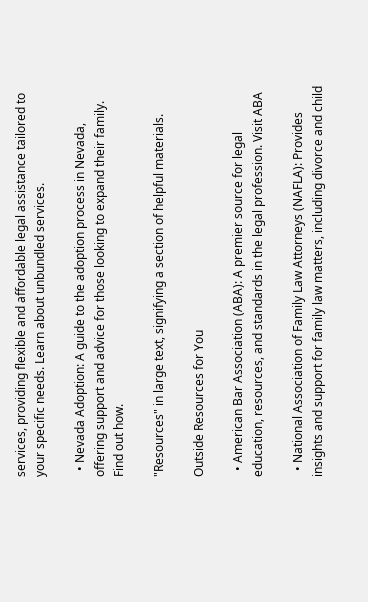services, providing flexible and affordable legal assistance tailored to your specific needs. Learn about unbundled services.

  • Nevada Adoption: A guide to the adoption process in Nevada, offering support and advice for those looking to expand their family. Find out how.

"Resources" in large text, signifying a section of helpful materials.

Outside Resources for You

  • American Bar Association (ABA): A premier source for legal education, resources, and standards in the legal profession. Visit ABA

  • National Association of Family Law Attorneys (NAFLA): Provides insights and support for family law matters, including divorce and child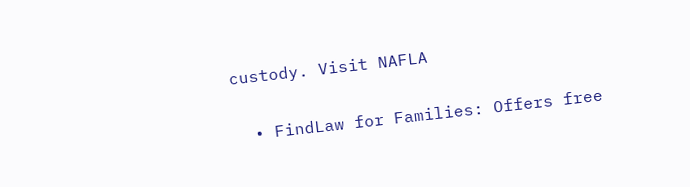custody. Visit NAFLA

  • FindLaw for Families: Offers free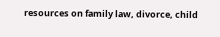resources on family law, divorce, child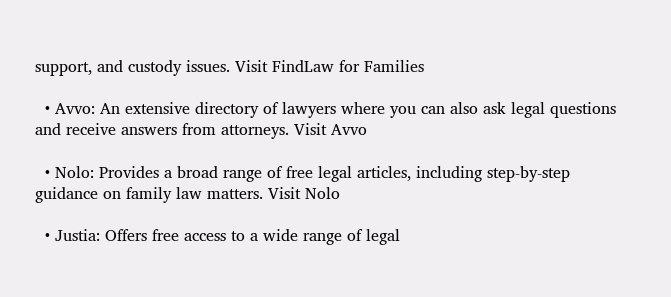support, and custody issues. Visit FindLaw for Families

  • Avvo: An extensive directory of lawyers where you can also ask legal questions and receive answers from attorneys. Visit Avvo

  • Nolo: Provides a broad range of free legal articles, including step-by-step guidance on family law matters. Visit Nolo

  • Justia: Offers free access to a wide range of legal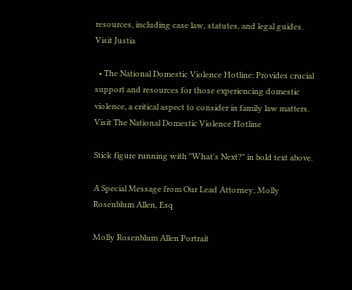resources, including case law, statutes, and legal guides. Visit Justia

  • The National Domestic Violence Hotline: Provides crucial support and resources for those experiencing domestic violence, a critical aspect to consider in family law matters. Visit The National Domestic Violence Hotline

Stick figure running with "What's Next?" in bold text above.

A Special Message from Our Lead Attorney, Molly Rosenblum Allen, Esq

Molly Rosenblum Allen Portrait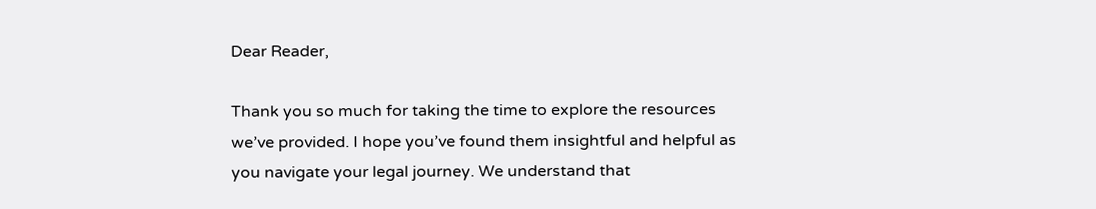Dear Reader,

Thank you so much for taking the time to explore the resources we’ve provided. I hope you’ve found them insightful and helpful as you navigate your legal journey. We understand that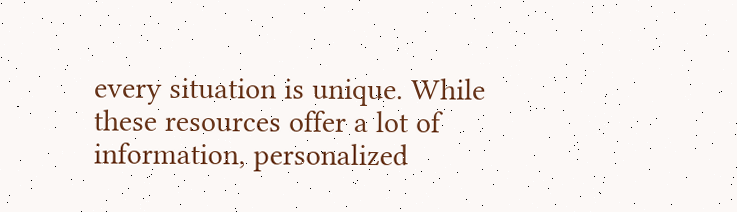every situation is unique. While these resources offer a lot of information, personalized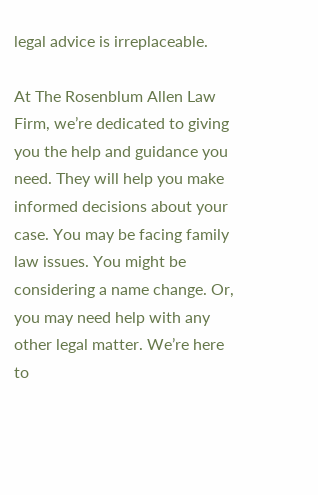legal advice is irreplaceable.

At The Rosenblum Allen Law Firm, we’re dedicated to giving you the help and guidance you need. They will help you make informed decisions about your case. You may be facing family law issues. You might be considering a name change. Or, you may need help with any other legal matter. We’re here to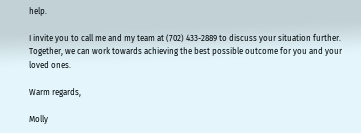help.

I invite you to call me and my team at (702) 433-2889 to discuss your situation further. Together, we can work towards achieving the best possible outcome for you and your loved ones.

Warm regards,

Molly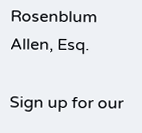Rosenblum Allen, Esq.

Sign up for our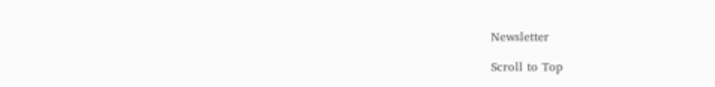Newsletter

Scroll to Top